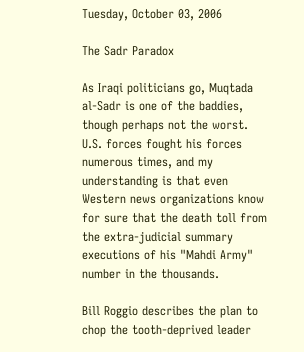Tuesday, October 03, 2006

The Sadr Paradox

As Iraqi politicians go, Muqtada al-Sadr is one of the baddies, though perhaps not the worst. U.S. forces fought his forces numerous times, and my understanding is that even Western news organizations know for sure that the death toll from the extra-judicial summary executions of his "Mahdi Army" number in the thousands.

Bill Roggio describes the plan to chop the tooth-deprived leader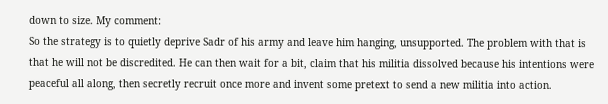down to size. My comment:
So the strategy is to quietly deprive Sadr of his army and leave him hanging, unsupported. The problem with that is that he will not be discredited. He can then wait for a bit, claim that his militia dissolved because his intentions were peaceful all along, then secretly recruit once more and invent some pretext to send a new militia into action.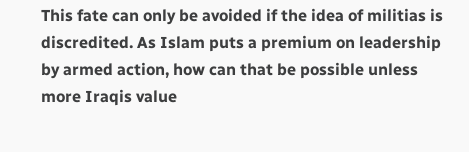This fate can only be avoided if the idea of militias is discredited. As Islam puts a premium on leadership by armed action, how can that be possible unless more Iraqis value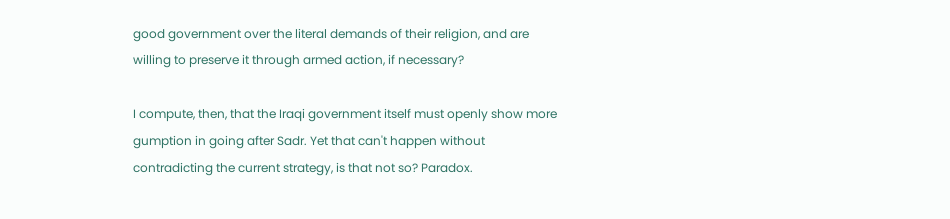good government over the literal demands of their religion, and are willing to preserve it through armed action, if necessary?

I compute, then, that the Iraqi government itself must openly show more gumption in going after Sadr. Yet that can't happen without contradicting the current strategy, is that not so? Paradox.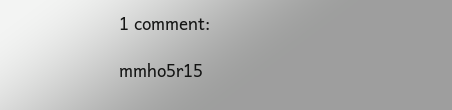1 comment:

mmho5r15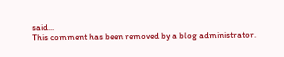said...
This comment has been removed by a blog administrator.